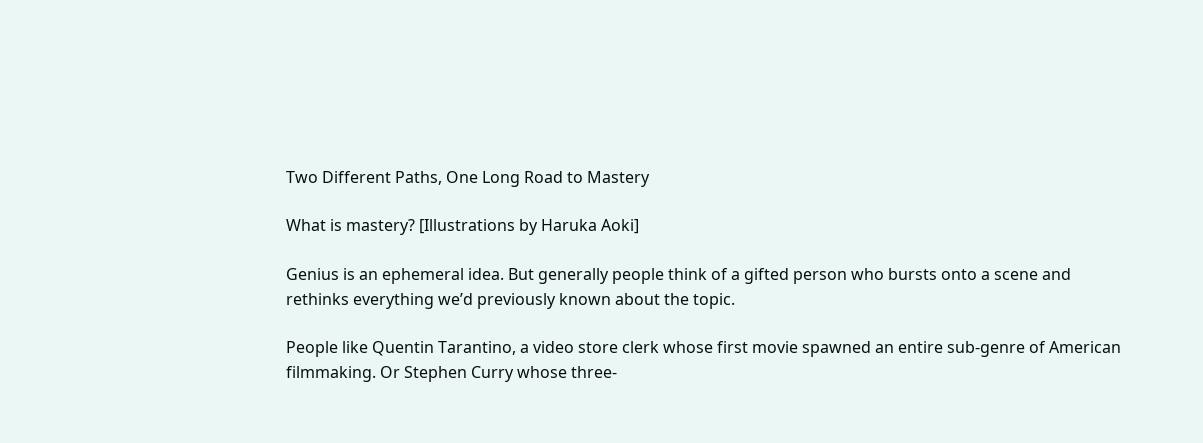Two Different Paths, One Long Road to Mastery

What is mastery? [Illustrations by Haruka Aoki]

Genius is an ephemeral idea. But generally people think of a gifted person who bursts onto a scene and rethinks everything we’d previously known about the topic.

People like Quentin Tarantino, a video store clerk whose first movie spawned an entire sub-genre of American filmmaking. Or Stephen Curry whose three-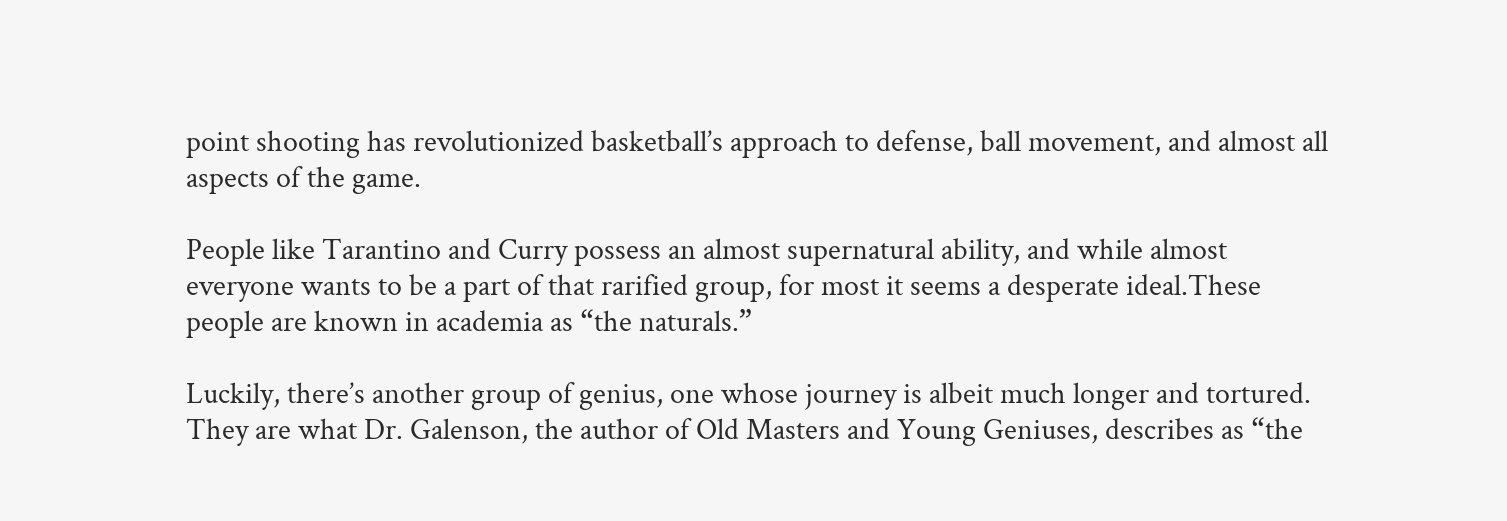point shooting has revolutionized basketball’s approach to defense, ball movement, and almost all aspects of the game.

People like Tarantino and Curry possess an almost supernatural ability, and while almost everyone wants to be a part of that rarified group, for most it seems a desperate ideal.These people are known in academia as “the naturals.”

Luckily, there’s another group of genius, one whose journey is albeit much longer and tortured. They are what Dr. Galenson, the author of Old Masters and Young Geniuses, describes as “the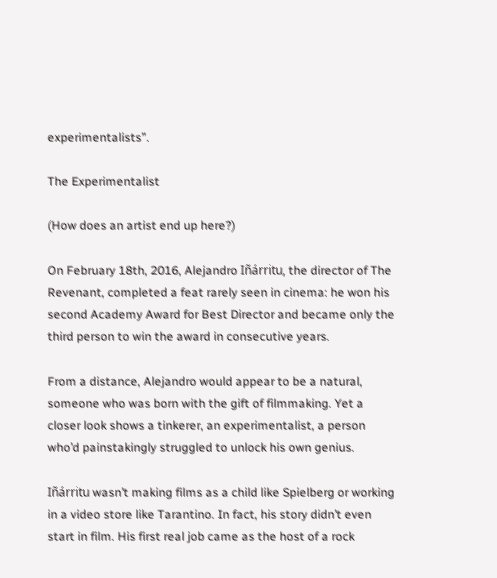experimentalists”.

The Experimentalist

(How does an artist end up here?)

On February 18th, 2016, Alejandro Iñárritu, the director of The Revenant, completed a feat rarely seen in cinema: he won his second Academy Award for Best Director and became only the third person to win the award in consecutive years.

From a distance, Alejandro would appear to be a natural, someone who was born with the gift of filmmaking. Yet a closer look shows a tinkerer, an experimentalist, a person who’d painstakingly struggled to unlock his own genius.

Iñárritu wasn’t making films as a child like Spielberg or working in a video store like Tarantino. In fact, his story didn’t even start in film. His first real job came as the host of a rock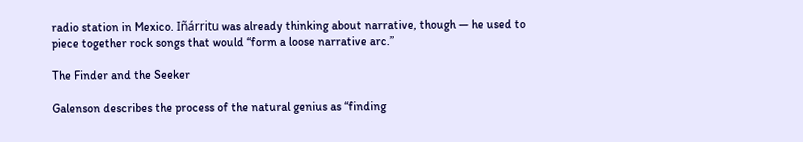radio station in Mexico. Iñárritu was already thinking about narrative, though — he used to piece together rock songs that would “form a loose narrative arc.”

The Finder and the Seeker

Galenson describes the process of the natural genius as “finding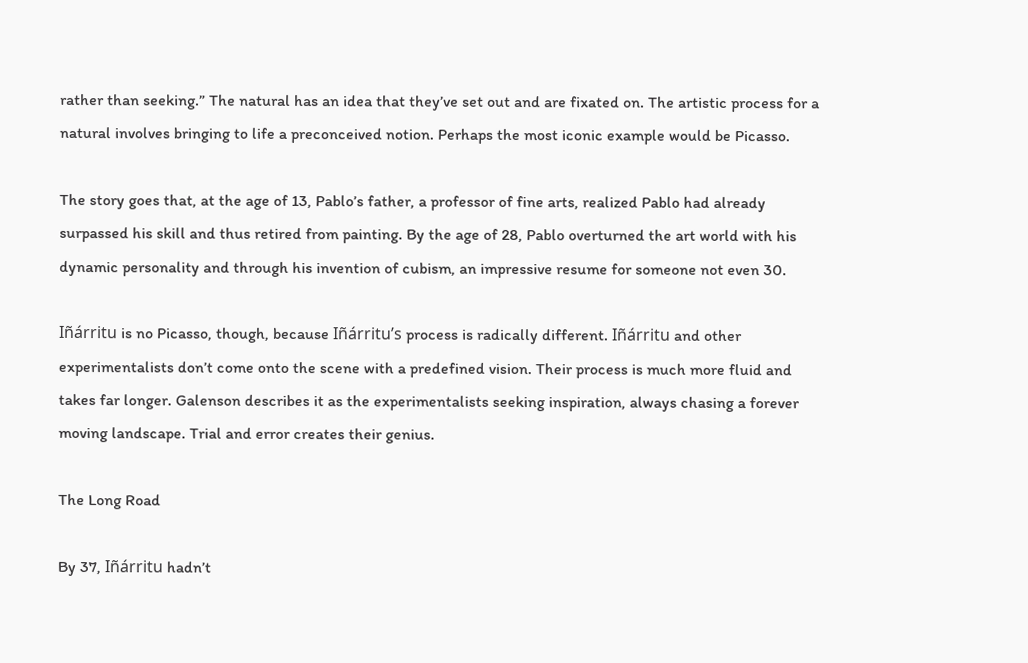rather than seeking.” The natural has an idea that they’ve set out and are fixated on. The artistic process for a natural involves bringing to life a preconceived notion. Perhaps the most iconic example would be Picasso.

The story goes that, at the age of 13, Pablo’s father, a professor of fine arts, realized Pablo had already surpassed his skill and thus retired from painting. By the age of 28, Pablo overturned the art world with his dynamic personality and through his invention of cubism, an impressive resume for someone not even 30.

Iñárritu is no Picasso, though, because Iñárritu’s process is radically different. Iñárritu and other experimentalists don’t come onto the scene with a predefined vision. Their process is much more fluid and takes far longer. Galenson describes it as the experimentalists seeking inspiration, always chasing a forever moving landscape. Trial and error creates their genius.

The Long Road

By 37, Iñárritu hadn’t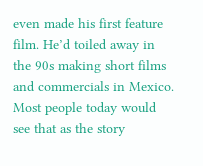even made his first feature film. He’d toiled away in the 90s making short films and commercials in Mexico. Most people today would see that as the story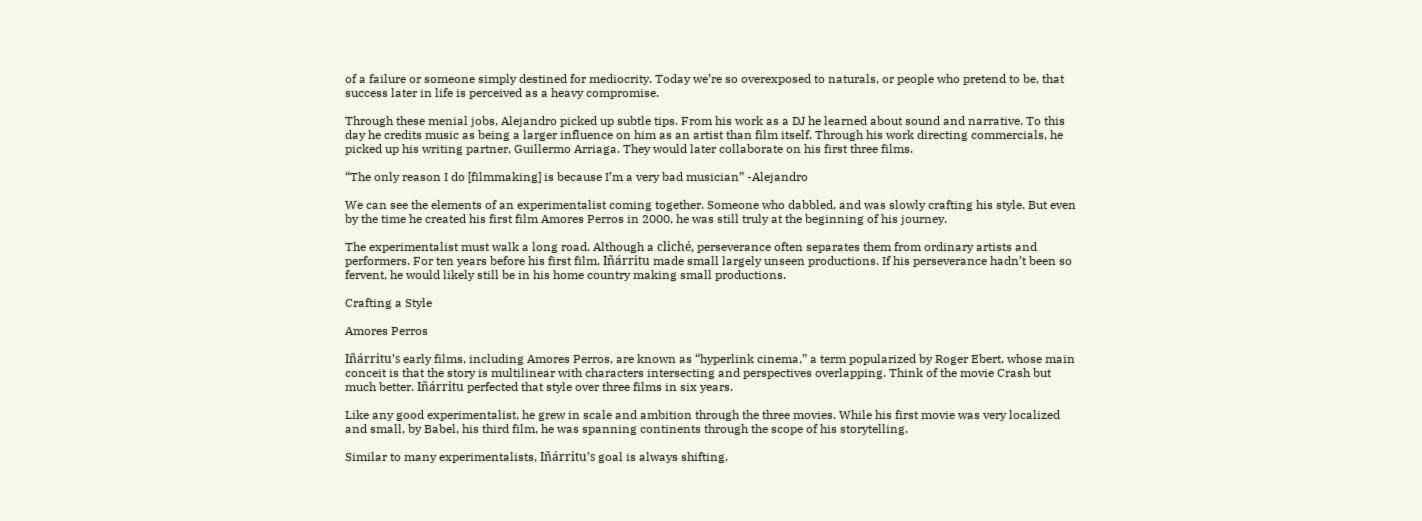of a failure or someone simply destined for mediocrity. Today we’re so overexposed to naturals, or people who pretend to be, that success later in life is perceived as a heavy compromise.

Through these menial jobs, Alejandro picked up subtle tips. From his work as a DJ he learned about sound and narrative. To this day he credits music as being a larger influence on him as an artist than film itself. Through his work directing commercials, he picked up his writing partner, Guillermo Arriaga. They would later collaborate on his first three films.

“The only reason I do [filmmaking] is because I’m a very bad musician” -Alejandro

We can see the elements of an experimentalist coming together. Someone who dabbled, and was slowly crafting his style. But even by the time he created his first film Amores Perros in 2000, he was still truly at the beginning of his journey.

The experimentalist must walk a long road. Although a cliché, perseverance often separates them from ordinary artists and performers. For ten years before his first film, Iñárritu made small largely unseen productions. If his perseverance hadn’t been so fervent, he would likely still be in his home country making small productions.

Crafting a Style

Amores Perros

Iñárritu’s early films, including Amores Perros, are known as “hyperlink cinema,” a term popularized by Roger Ebert, whose main conceit is that the story is multilinear with characters intersecting and perspectives overlapping. Think of the movie Crash but much better. Iñárritu perfected that style over three films in six years.

Like any good experimentalist, he grew in scale and ambition through the three movies. While his first movie was very localized and small, by Babel, his third film, he was spanning continents through the scope of his storytelling.

Similar to many experimentalists, Iñárritu’s goal is always shifting.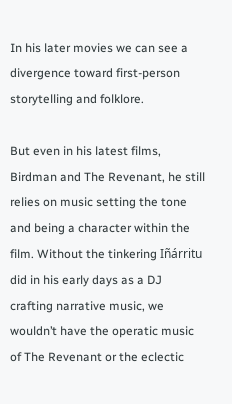In his later movies we can see a divergence toward first-person storytelling and folklore.

But even in his latest films, Birdman and The Revenant, he still relies on music setting the tone and being a character within the film. Without the tinkering Iñárritu did in his early days as a DJ crafting narrative music, we wouldn’t have the operatic music of The Revenant or the eclectic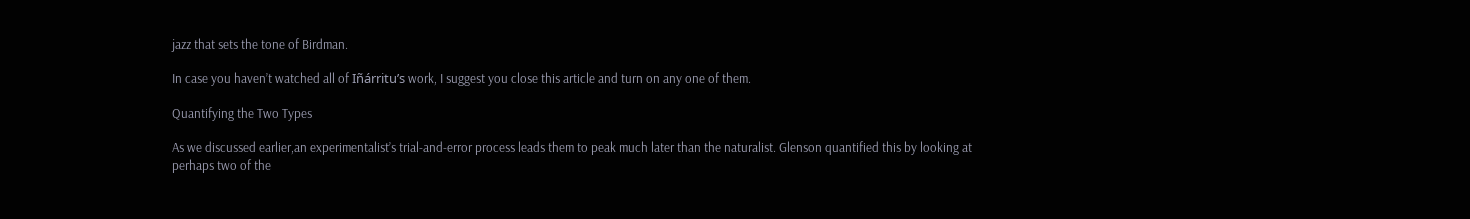jazz that sets the tone of Birdman.

In case you haven’t watched all of Iñárritu’s work, I suggest you close this article and turn on any one of them.

Quantifying the Two Types

As we discussed earlier,an experimentalist’s trial-and-error process leads them to peak much later than the naturalist. Glenson quantified this by looking at perhaps two of the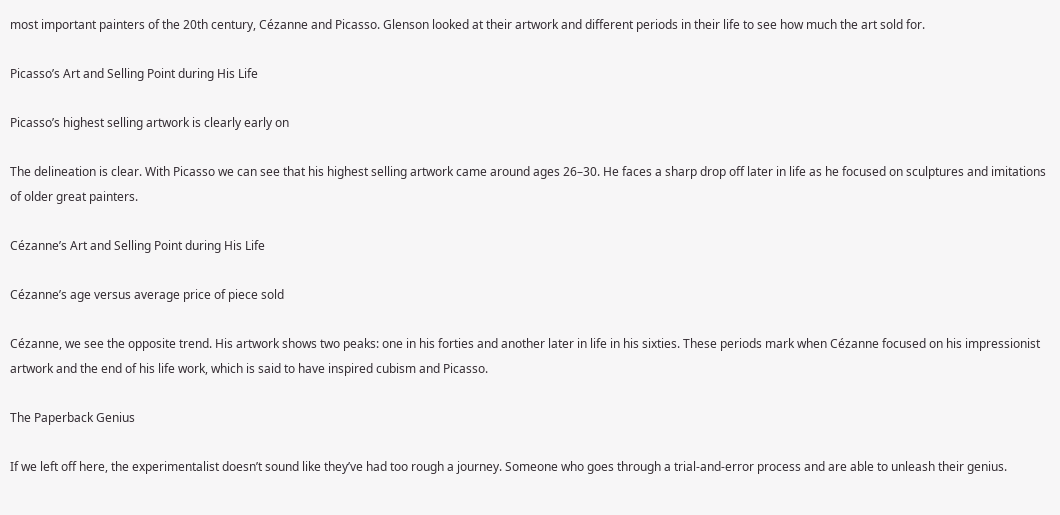most important painters of the 20th century, Cézanne and Picasso. Glenson looked at their artwork and different periods in their life to see how much the art sold for.

Picasso’s Art and Selling Point during His Life

Picasso’s highest selling artwork is clearly early on

The delineation is clear. With Picasso we can see that his highest selling artwork came around ages 26–30. He faces a sharp drop off later in life as he focused on sculptures and imitations of older great painters.

Cézanne’s Art and Selling Point during His Life

Cézanne’s age versus average price of piece sold

Cézanne, we see the opposite trend. His artwork shows two peaks: one in his forties and another later in life in his sixties. These periods mark when Cézanne focused on his impressionist artwork and the end of his life work, which is said to have inspired cubism and Picasso.

The Paperback Genius

If we left off here, the experimentalist doesn’t sound like they’ve had too rough a journey. Someone who goes through a trial-and-error process and are able to unleash their genius.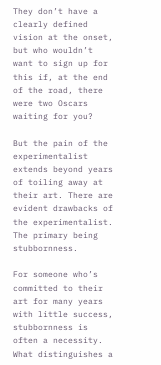They don’t have a clearly defined vision at the onset, but who wouldn’t want to sign up for this if, at the end of the road, there were two Oscars waiting for you?

But the pain of the experimentalist extends beyond years of toiling away at their art. There are evident drawbacks of the experimentalist. The primary being stubbornness.

For someone who’s committed to their art for many years with little success, stubbornness is often a necessity. What distinguishes a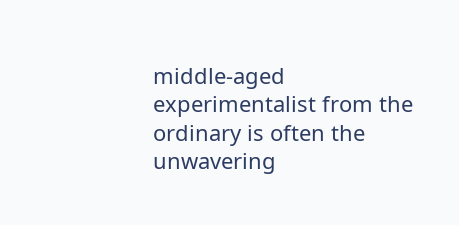middle-aged experimentalist from the ordinary is often the unwavering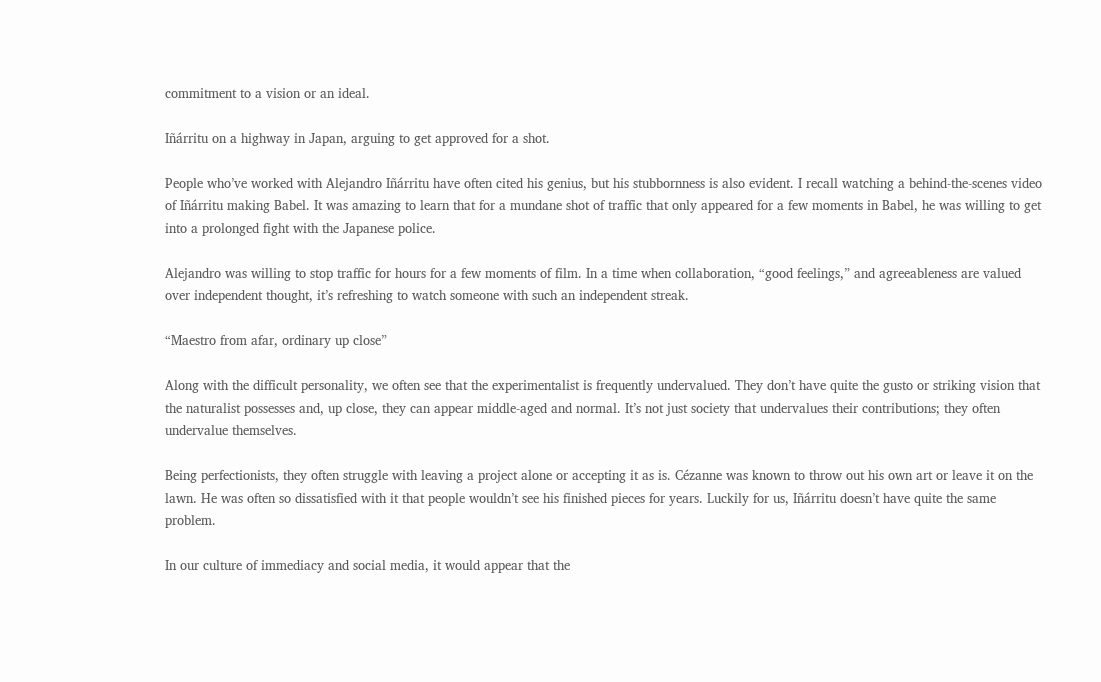commitment to a vision or an ideal.

Iñárritu on a highway in Japan, arguing to get approved for a shot.

People who’ve worked with Alejandro Iñárritu have often cited his genius, but his stubbornness is also evident. I recall watching a behind-the-scenes video of Iñárritu making Babel. It was amazing to learn that for a mundane shot of traffic that only appeared for a few moments in Babel, he was willing to get into a prolonged fight with the Japanese police.

Alejandro was willing to stop traffic for hours for a few moments of film. In a time when collaboration, “good feelings,” and agreeableness are valued over independent thought, it’s refreshing to watch someone with such an independent streak.

“Maestro from afar, ordinary up close”

Along with the difficult personality, we often see that the experimentalist is frequently undervalued. They don’t have quite the gusto or striking vision that the naturalist possesses and, up close, they can appear middle-aged and normal. It’s not just society that undervalues their contributions; they often undervalue themselves.

Being perfectionists, they often struggle with leaving a project alone or accepting it as is. Cézanne was known to throw out his own art or leave it on the lawn. He was often so dissatisfied with it that people wouldn’t see his finished pieces for years. Luckily for us, Iñárritu doesn’t have quite the same problem.

In our culture of immediacy and social media, it would appear that the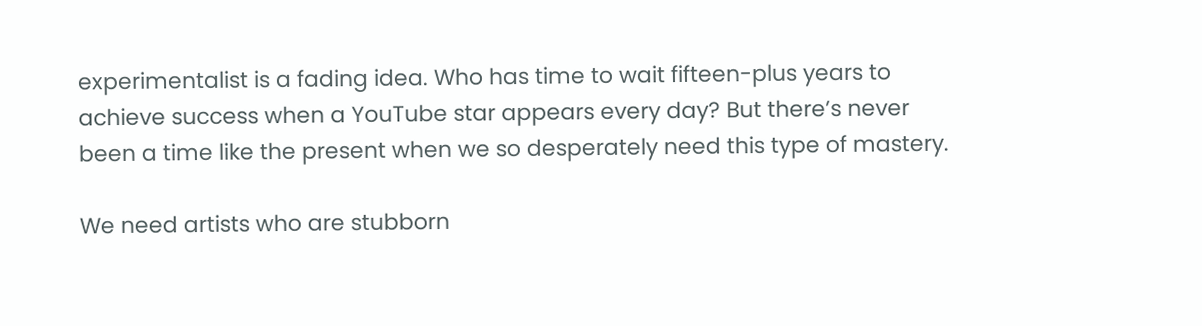experimentalist is a fading idea. Who has time to wait fifteen-plus years to achieve success when a YouTube star appears every day? But there’s never been a time like the present when we so desperately need this type of mastery.

We need artists who are stubborn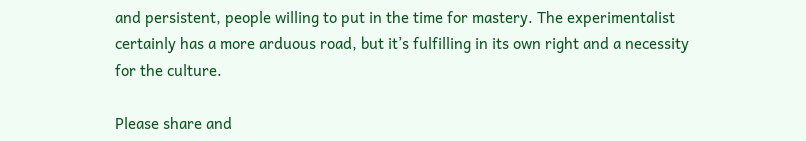and persistent, people willing to put in the time for mastery. The experimentalist certainly has a more arduous road, but it’s fulfilling in its own right and a necessity for the culture.

Please share and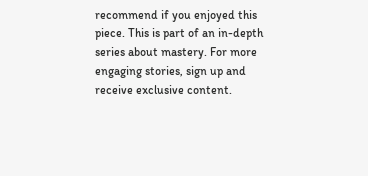recommend if you enjoyed this piece. This is part of an in-depth series about mastery. For more engaging stories, sign up and receive exclusive content.